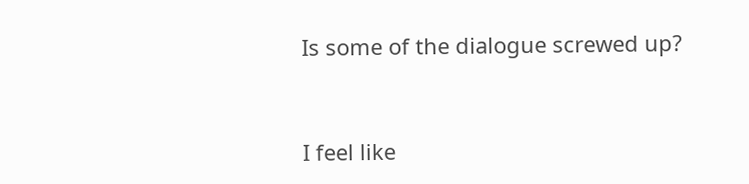Is some of the dialogue screwed up?


I feel like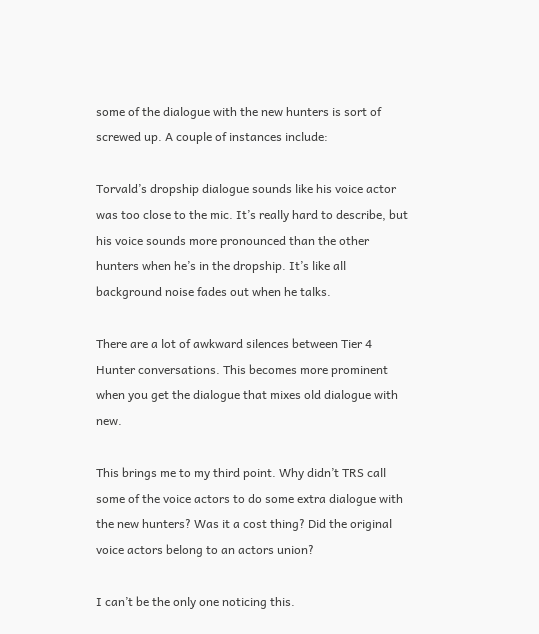some of the dialogue with the new hunters is sort of screwed up. A couple of instances include:

Torvald’s dropship dialogue sounds like his voice actor was too close to the mic. It’s really hard to describe, but his voice sounds more pronounced than the other hunters when he’s in the dropship. It’s like all background noise fades out when he talks.

There are a lot of awkward silences between Tier 4 Hunter conversations. This becomes more prominent when you get the dialogue that mixes old dialogue with new.

This brings me to my third point. Why didn’t TRS call some of the voice actors to do some extra dialogue with the new hunters? Was it a cost thing? Did the original voice actors belong to an actors union?

I can’t be the only one noticing this.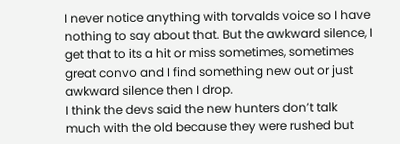I never notice anything with torvalds voice so I have nothing to say about that. But the awkward silence, I get that to its a hit or miss sometimes, sometimes great convo and I find something new out or just awkward silence then I drop.
I think the devs said the new hunters don’t talk much with the old because they were rushed but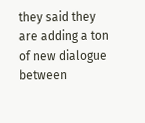they said they are adding a ton of new dialogue between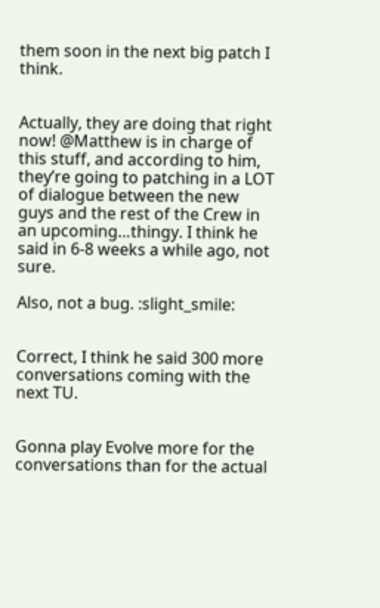them soon in the next big patch I think.


Actually, they are doing that right now! @Matthew is in charge of this stuff, and according to him, they’re going to patching in a LOT of dialogue between the new guys and the rest of the Crew in an upcoming…thingy. I think he said in 6-8 weeks a while ago, not sure.

Also, not a bug. :slight_smile:


Correct, I think he said 300 more conversations coming with the next TU.


Gonna play Evolve more for the conversations than for the actual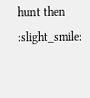hunt then :slight_smile: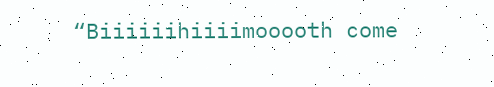“Biiiiiihiiiimooooth come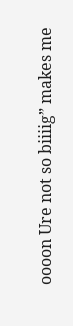oooon Ure not so biiiig” makes me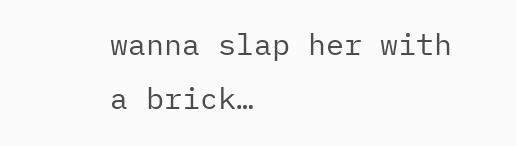wanna slap her with a brick…